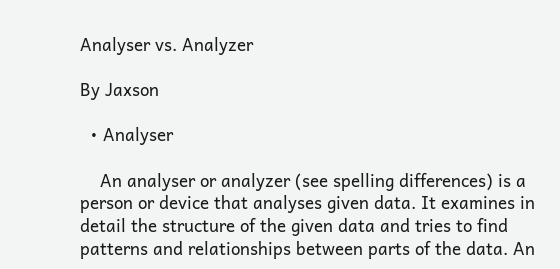Analyser vs. Analyzer

By Jaxson

  • Analyser

    An analyser or analyzer (see spelling differences) is a person or device that analyses given data. It examines in detail the structure of the given data and tries to find patterns and relationships between parts of the data. An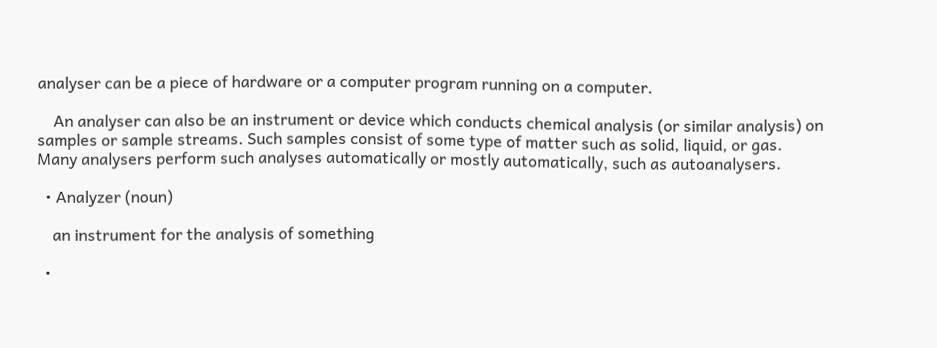analyser can be a piece of hardware or a computer program running on a computer.

    An analyser can also be an instrument or device which conducts chemical analysis (or similar analysis) on samples or sample streams. Such samples consist of some type of matter such as solid, liquid, or gas. Many analysers perform such analyses automatically or mostly automatically, such as autoanalysers.

  • Analyzer (noun)

    an instrument for the analysis of something

  •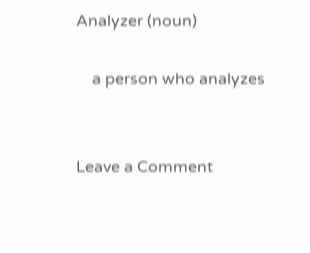Analyzer (noun)

    a person who analyzes


Leave a Comment